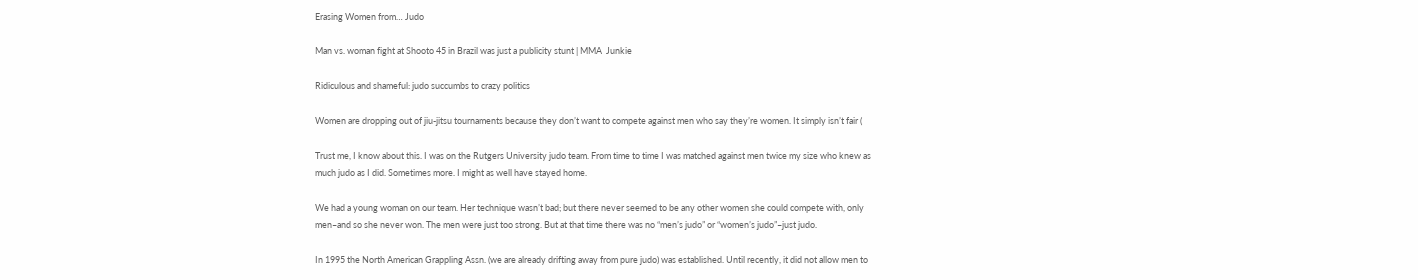Erasing Women from… Judo

Man vs. woman fight at Shooto 45 in Brazil was just a publicity stunt | MMA  Junkie

Ridiculous and shameful: judo succumbs to crazy politics

Women are dropping out of jiu-jitsu tournaments because they don’t want to compete against men who say they’re women. It simply isn’t fair (

Trust me, I know about this. I was on the Rutgers University judo team. From time to time I was matched against men twice my size who knew as much judo as I did. Sometimes more. I might as well have stayed home.

We had a young woman on our team. Her technique wasn’t bad; but there never seemed to be any other women she could compete with, only men–and so she never won. The men were just too strong. But at that time there was no “men’s judo” or “women’s judo”–just judo.

In 1995 the North American Grappling Assn. (we are already drifting away from pure judo) was established. Until recently, it did not allow men to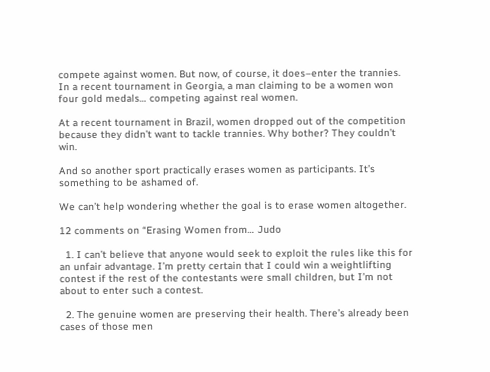compete against women. But now, of course, it does–enter the trannies. In a recent tournament in Georgia, a man claiming to be a women won four gold medals… competing against real women.

At a recent tournament in Brazil, women dropped out of the competition because they didn’t want to tackle trannies. Why bother? They couldn’t win.

And so another sport practically erases women as participants. It’s something to be ashamed of.

We can’t help wondering whether the goal is to erase women altogether.

12 comments on “Erasing Women from… Judo

  1. I can’t believe that anyone would seek to exploit the rules like this for an unfair advantage. I’m pretty certain that I could win a weightlifting contest if the rest of the contestants were small children, but I’m not about to enter such a contest.

  2. The genuine women are preserving their health. There’s already been cases of those men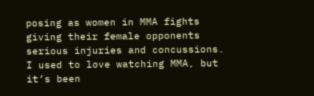posing as women in MMA fights giving their female opponents serious injuries and concussions. I used to love watching MMA, but it’s been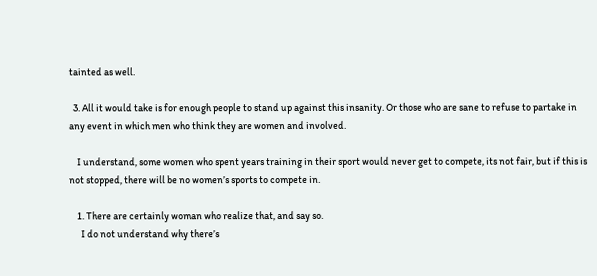tainted as well.

  3. All it would take is for enough people to stand up against this insanity. Or those who are sane to refuse to partake in any event in which men who think they are women and involved.

    I understand, some women who spent years training in their sport would never get to compete, its not fair, but if this is not stopped, there will be no women’s sports to compete in.

    1. There are certainly woman who realize that, and say so.
      I do not understand why there’s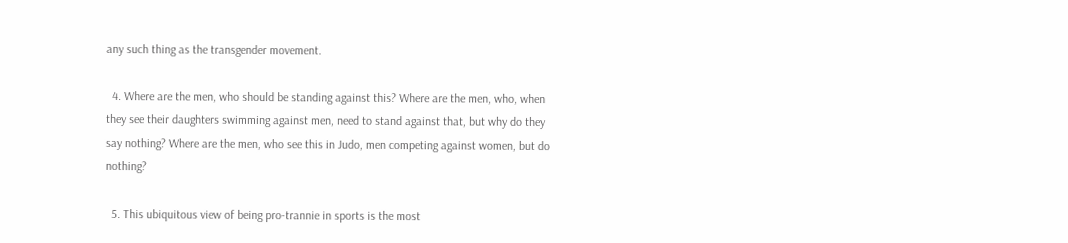any such thing as the transgender movement.

  4. Where are the men, who should be standing against this? Where are the men, who, when they see their daughters swimming against men, need to stand against that, but why do they say nothing? Where are the men, who see this in Judo, men competing against women, but do nothing?

  5. This ubiquitous view of being pro-trannie in sports is the most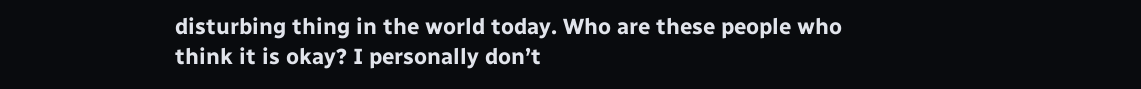disturbing thing in the world today. Who are these people who think it is okay? I personally don’t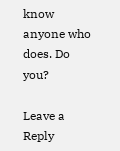know anyone who does. Do you?

Leave a Reply